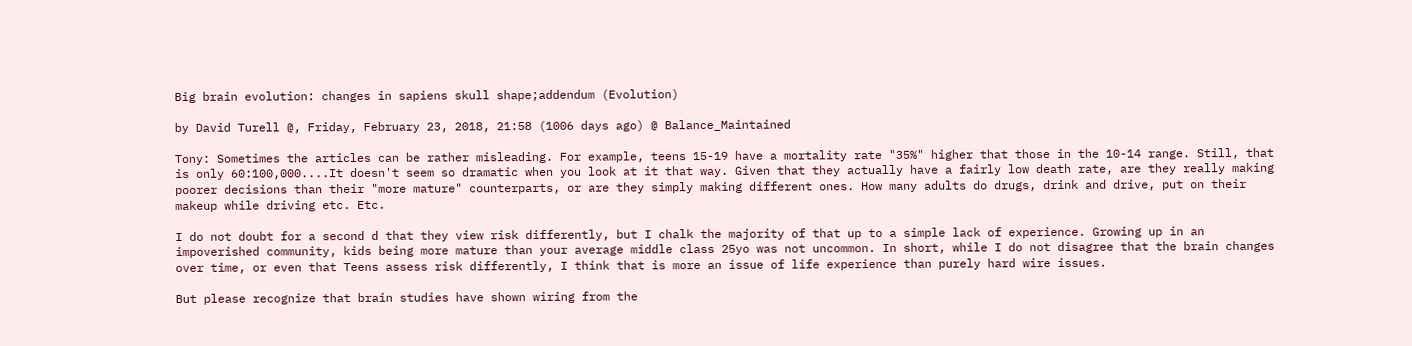Big brain evolution: changes in sapiens skull shape;addendum (Evolution)

by David Turell @, Friday, February 23, 2018, 21:58 (1006 days ago) @ Balance_Maintained

Tony: Sometimes the articles can be rather misleading. For example, teens 15-19 have a mortality rate "35%" higher that those in the 10-14 range. Still, that is only 60:100,000....It doesn't seem so dramatic when you look at it that way. Given that they actually have a fairly low death rate, are they really making poorer decisions than their "more mature" counterparts, or are they simply making different ones. How many adults do drugs, drink and drive, put on their makeup while driving etc. Etc.

I do not doubt for a second d that they view risk differently, but I chalk the majority of that up to a simple lack of experience. Growing up in an impoverished community, kids being more mature than your average middle class 25yo was not uncommon. In short, while I do not disagree that the brain changes over time, or even that Teens assess risk differently, I think that is more an issue of life experience than purely hard wire issues.

But please recognize that brain studies have shown wiring from the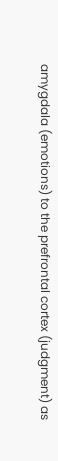amygdala (emotions) to the prefrontal cortex (judgment) as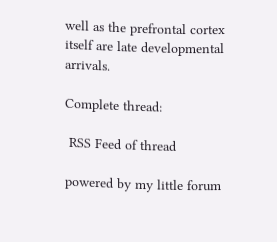well as the prefrontal cortex itself are late developmental arrivals.

Complete thread:

 RSS Feed of thread

powered by my little forum